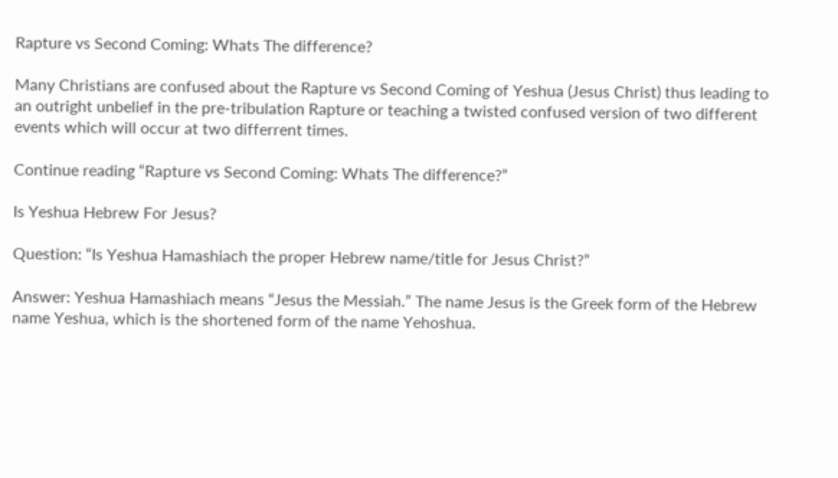Rapture vs Second Coming: Whats The difference?

Many Christians are confused about the Rapture vs Second Coming of Yeshua (Jesus Christ) thus leading to an outright unbelief in the pre-tribulation Rapture or teaching a twisted confused version of two different events which will occur at two differrent times.

Continue reading “Rapture vs Second Coming: Whats The difference?”

Is Yeshua Hebrew For Jesus?

Question: “Is Yeshua Hamashiach the proper Hebrew name/title for Jesus Christ?”

Answer: Yeshua Hamashiach means “Jesus the Messiah.” The name Jesus is the Greek form of the Hebrew name Yeshua, which is the shortened form of the name Yehoshua.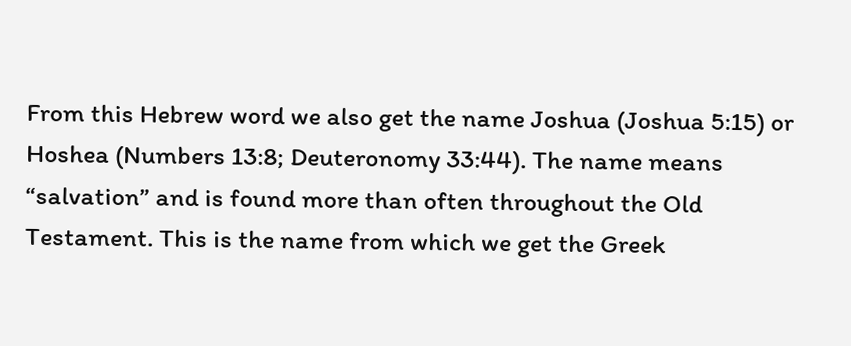From this Hebrew word we also get the name Joshua (Joshua 5:15) or Hoshea (Numbers 13:8; Deuteronomy 33:44). The name means “salvation” and is found more than often throughout the Old Testament. This is the name from which we get the Greek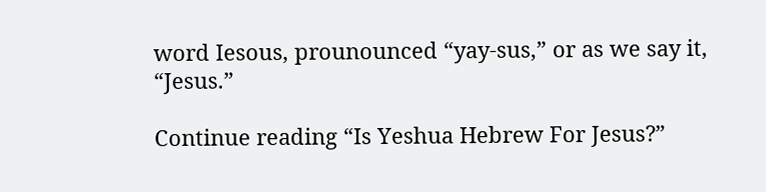word Iesous, prounounced “yay-sus,” or as we say it, “Jesus.”

Continue reading “Is Yeshua Hebrew For Jesus?”